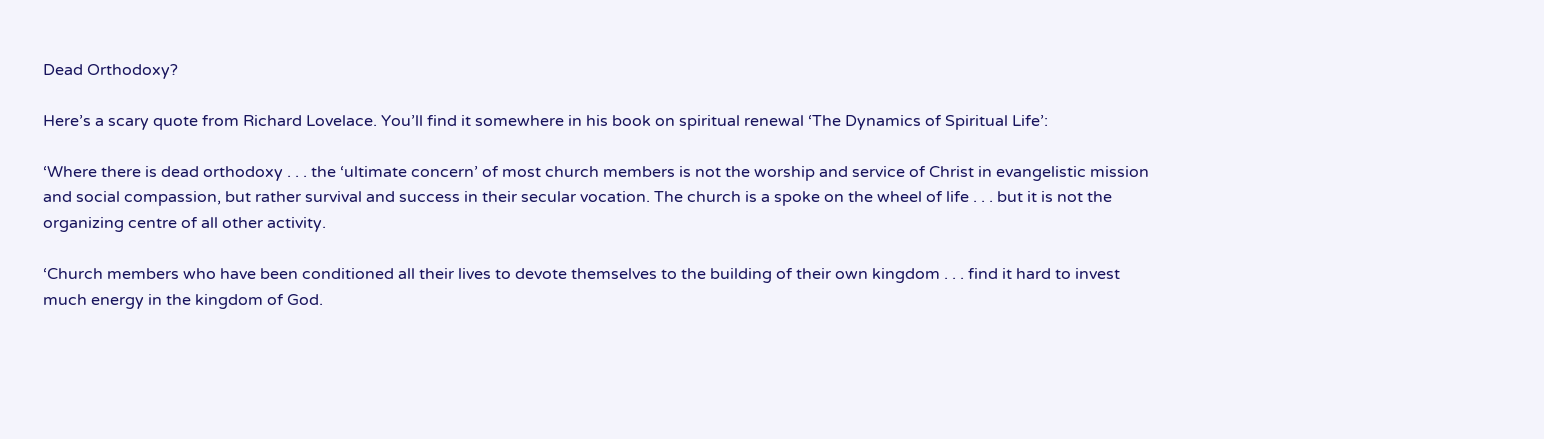Dead Orthodoxy?

Here’s a scary quote from Richard Lovelace. You’ll find it somewhere in his book on spiritual renewal ‘The Dynamics of Spiritual Life’:

‘Where there is dead orthodoxy . . . the ‘ultimate concern’ of most church members is not the worship and service of Christ in evangelistic mission and social compassion, but rather survival and success in their secular vocation. The church is a spoke on the wheel of life . . . but it is not the organizing centre of all other activity.

‘Church members who have been conditioned all their lives to devote themselves to the building of their own kingdom . . . find it hard to invest much energy in the kingdom of God.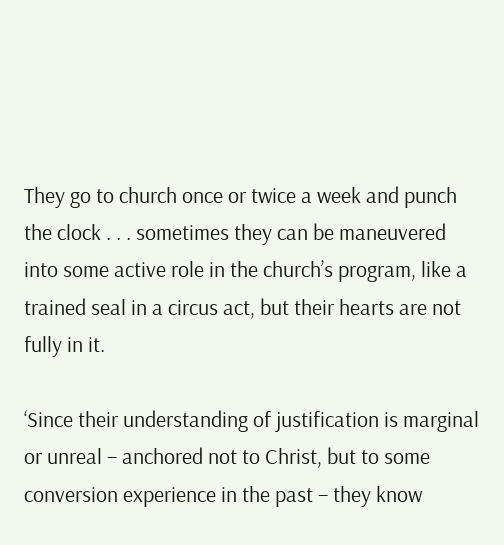They go to church once or twice a week and punch the clock . . . sometimes they can be maneuvered into some active role in the church’s program, like a trained seal in a circus act, but their hearts are not fully in it.

‘Since their understanding of justification is marginal or unreal – anchored not to Christ, but to some conversion experience in the past – they know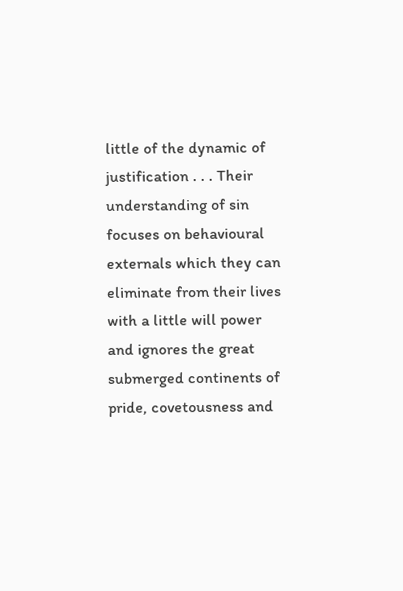little of the dynamic of justification . . . Their understanding of sin focuses on behavioural externals which they can eliminate from their lives with a little will power and ignores the great submerged continents of pride, covetousness and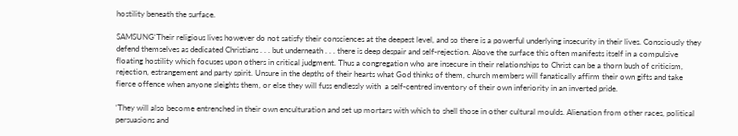hostility beneath the surface.

SAMSUNG‘Their religious lives however do not satisfy their consciences at the deepest level, and so there is a powerful underlying insecurity in their lives. Consciously they defend themselves as dedicated Christians . . . but underneath . . . there is deep despair and self-rejection. Above the surface this often manifests itself in a compulsive floating hostility which focuses upon others in critical judgment. Thus a congregation who are insecure in their relationships to Christ can be a thorn bush of criticism, rejection, estrangement and party spirit. Unsure in the depths of their hearts what God thinks of them, church members will fanatically affirm their own gifts and take fierce offence when anyone sleights them, or else they will fuss endlessly with  a self-centred inventory of their own inferiority in an inverted pride.

‘They will also become entrenched in their own enculturation and set up mortars with which to shell those in other cultural moulds. Alienation from other races, political persuasions and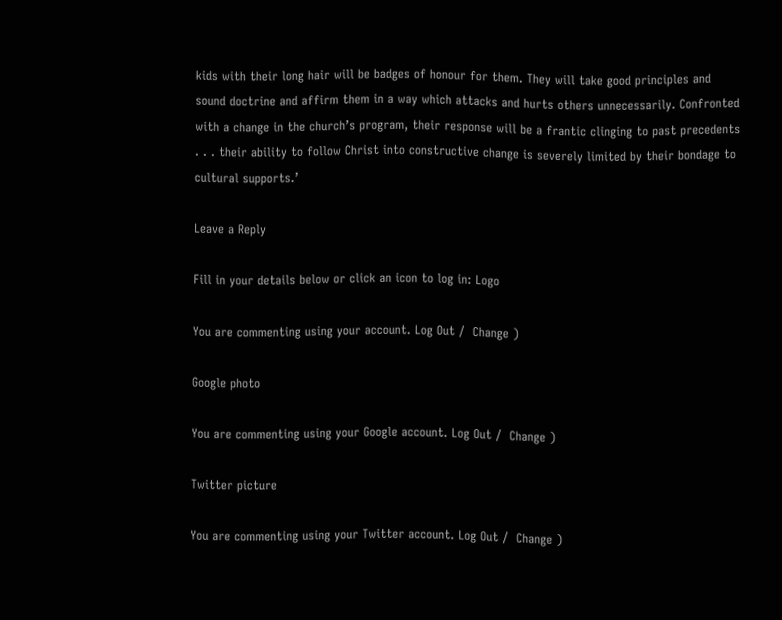kids with their long hair will be badges of honour for them. They will take good principles and sound doctrine and affirm them in a way which attacks and hurts others unnecessarily. Confronted with a change in the church’s program, their response will be a frantic clinging to past precedents . . . their ability to follow Christ into constructive change is severely limited by their bondage to cultural supports.’

Leave a Reply

Fill in your details below or click an icon to log in: Logo

You are commenting using your account. Log Out /  Change )

Google photo

You are commenting using your Google account. Log Out /  Change )

Twitter picture

You are commenting using your Twitter account. Log Out /  Change )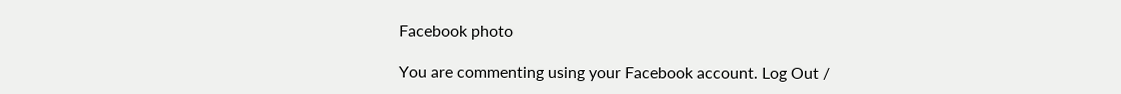Facebook photo

You are commenting using your Facebook account. Log Out /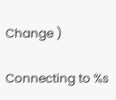Change )

Connecting to %s